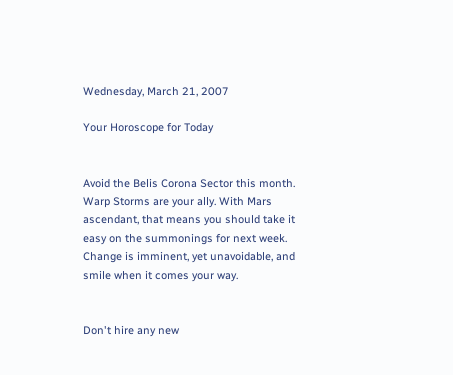Wednesday, March 21, 2007

Your Horoscope for Today


Avoid the Belis Corona Sector this month. Warp Storms are your ally. With Mars ascendant, that means you should take it easy on the summonings for next week. Change is imminent, yet unavoidable, and smile when it comes your way.


Don't hire any new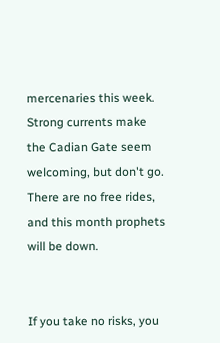mercenaries this week. Strong currents make the Cadian Gate seem welcoming, but don't go. There are no free rides, and this month prophets will be down.


If you take no risks, you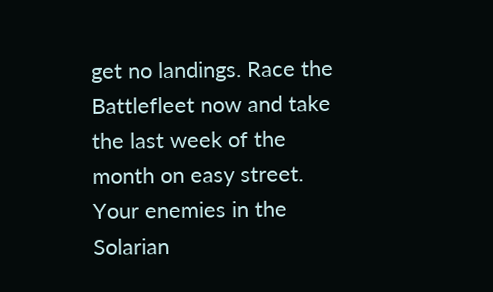get no landings. Race the Battlefleet now and take the last week of the month on easy street. Your enemies in the Solarian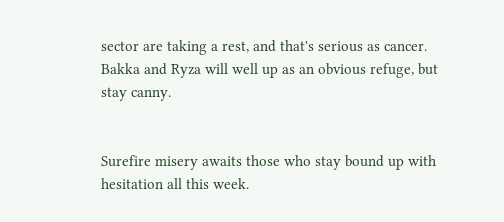sector are taking a rest, and that's serious as cancer. Bakka and Ryza will well up as an obvious refuge, but stay canny.


Surefire misery awaits those who stay bound up with hesitation all this week.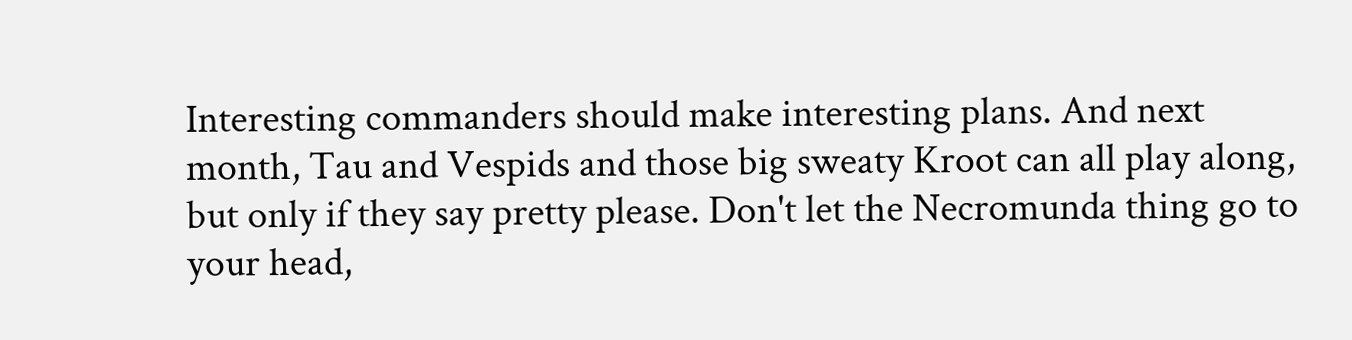Interesting commanders should make interesting plans. And next month, Tau and Vespids and those big sweaty Kroot can all play along, but only if they say pretty please. Don't let the Necromunda thing go to your head,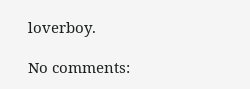loverboy.

No comments: